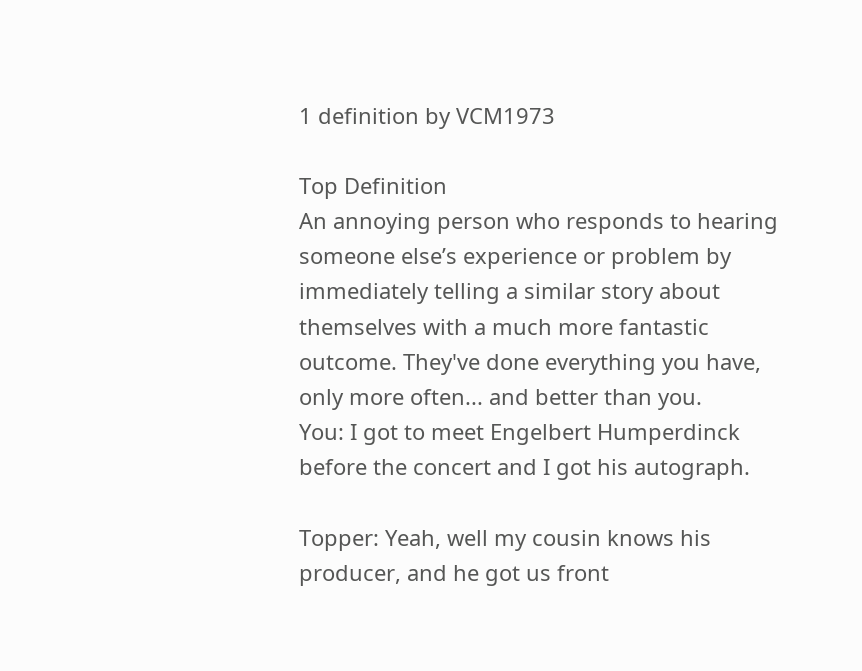1 definition by VCM1973

Top Definition
An annoying person who responds to hearing someone else’s experience or problem by immediately telling a similar story about themselves with a much more fantastic outcome. They've done everything you have, only more often... and better than you.
You: I got to meet Engelbert Humperdinck before the concert and I got his autograph.

Topper: Yeah, well my cousin knows his producer, and he got us front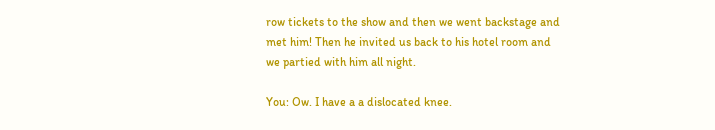row tickets to the show and then we went backstage and met him! Then he invited us back to his hotel room and we partied with him all night.

You: Ow. I have a a dislocated knee.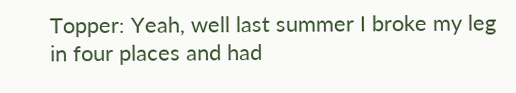Topper: Yeah, well last summer I broke my leg in four places and had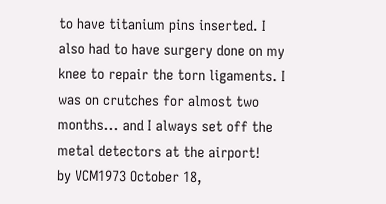to have titanium pins inserted. I also had to have surgery done on my knee to repair the torn ligaments. I was on crutches for almost two months... and I always set off the metal detectors at the airport!
by VCM1973 October 18,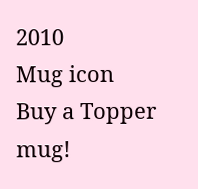2010
Mug icon
Buy a Topper mug!